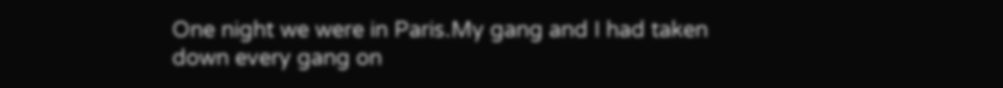One night we were in Paris.My gang and I had taken down every gang on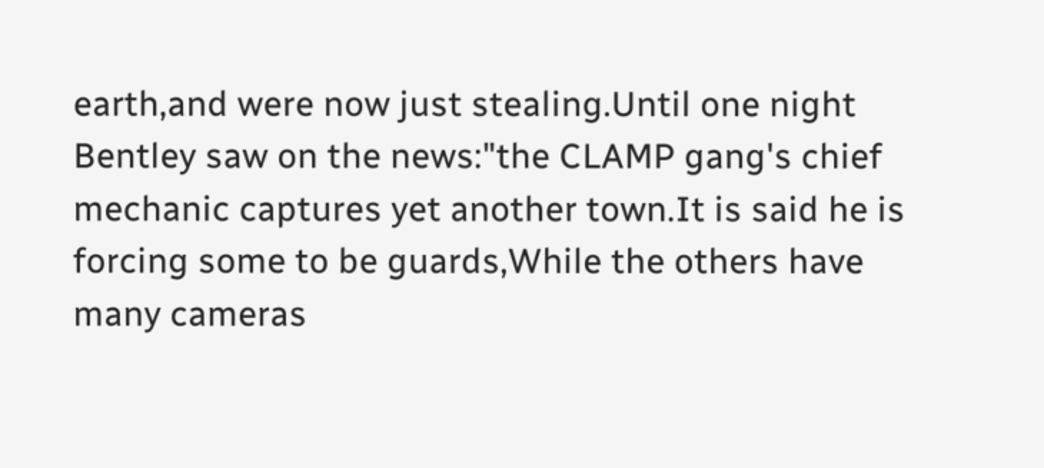earth,and were now just stealing.Until one night Bentley saw on the news:"the CLAMP gang's chief mechanic captures yet another town.It is said he is forcing some to be guards,While the others have many cameras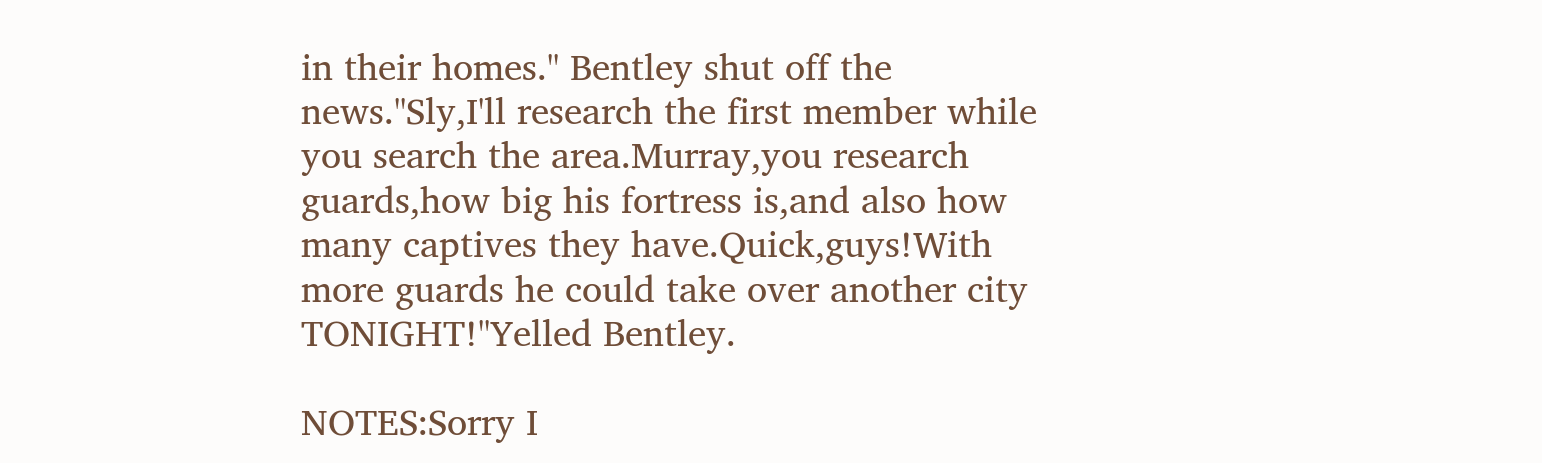in their homes." Bentley shut off the news."Sly,I'll research the first member while you search the area.Murray,you research guards,how big his fortress is,and also how many captives they have.Quick,guys!With more guards he could take over another city TONIGHT!"Yelled Bentley.

NOTES:Sorry I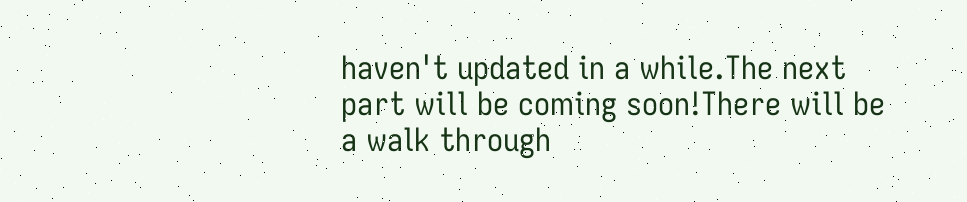haven't updated in a while.The next part will be coming soon!There will be a walk through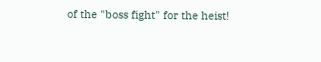of the "boss fight" for the heist!